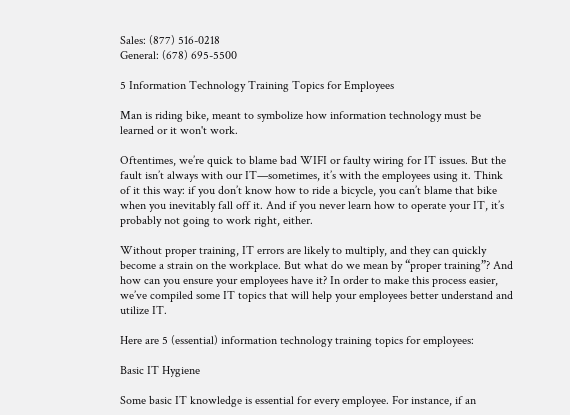Sales: (877) 516-0218
General: (678) 695-5500

5 Information Technology Training Topics for Employees

Man is riding bike, meant to symbolize how information technology must be learned or it won't work.

Oftentimes, we’re quick to blame bad WIFI or faulty wiring for IT issues. But the fault isn’t always with our IT—sometimes, it’s with the employees using it. Think of it this way: if you don’t know how to ride a bicycle, you can’t blame that bike when you inevitably fall off it. And if you never learn how to operate your IT, it’s probably not going to work right, either.

Without proper training, IT errors are likely to multiply, and they can quickly become a strain on the workplace. But what do we mean by “proper training”? And how can you ensure your employees have it? In order to make this process easier, we’ve compiled some IT topics that will help your employees better understand and utilize IT.

Here are 5 (essential) information technology training topics for employees:

Basic IT Hygiene

Some basic IT knowledge is essential for every employee. For instance, if an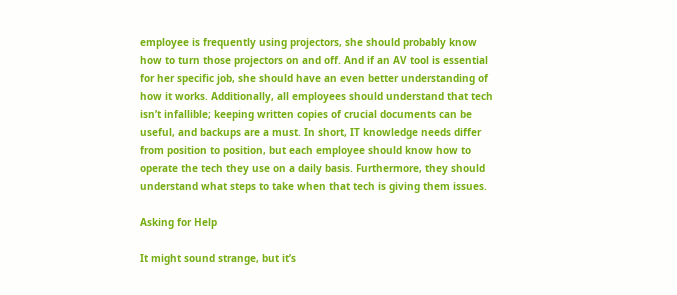employee is frequently using projectors, she should probably know how to turn those projectors on and off. And if an AV tool is essential for her specific job, she should have an even better understanding of how it works. Additionally, all employees should understand that tech isn’t infallible; keeping written copies of crucial documents can be useful, and backups are a must. In short, IT knowledge needs differ from position to position, but each employee should know how to operate the tech they use on a daily basis. Furthermore, they should understand what steps to take when that tech is giving them issues.

Asking for Help

It might sound strange, but it’s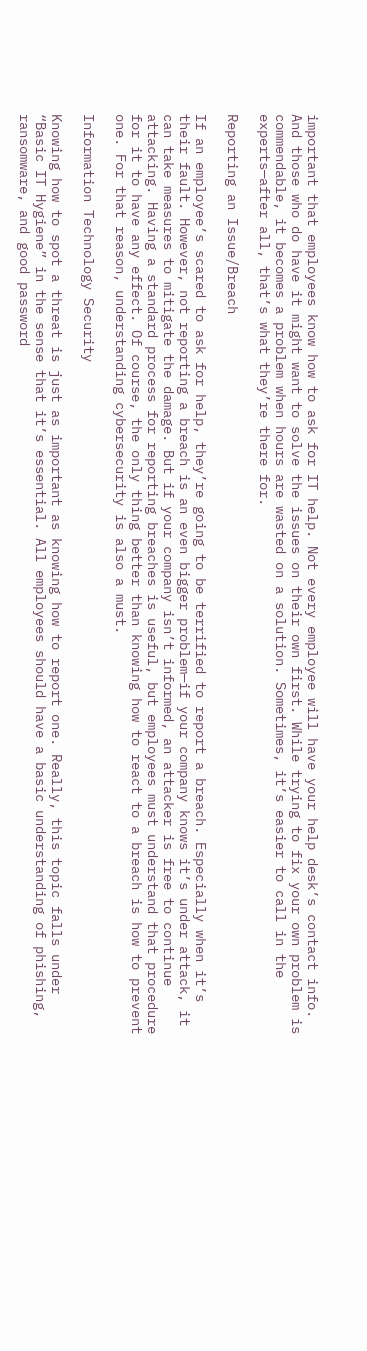important that employees know how to ask for IT help. Not every employee will have your help desk’s contact info. And those who do have it might want to solve the issues on their own first. While trying to fix your own problem is commendable, it becomes a problem when hours are wasted on a solution. Sometimes, it’s easier to call in the experts—after all, that’s what they’re there for.

Reporting an Issue/Breach

If an employee’s scared to ask for help, they’re going to be terrified to report a breach. Especially when it’s their fault. However, not reporting a breach is an even bigger problem—if your company knows it’s under attack, it can take measures to mitigate the damage. But if your company isn’t informed, an attacker is free to continue attacking. Having a standard process for reporting breaches is useful, but employees must understand that procedure for it to have any effect. Of course, the only thing better than knowing how to react to a breach is how to prevent one. For that reason, understanding cybersecurity is also a must.

Information Technology Security

Knowing how to spot a threat is just as important as knowing how to report one. Really, this topic falls under “Basic IT Hygiene” in the sense that it’s essential. All employees should have a basic understanding of phishing, ransomware, and good password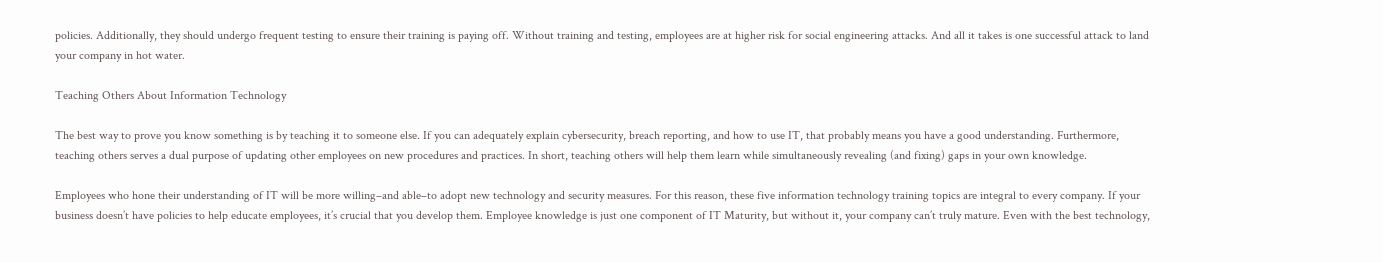policies. Additionally, they should undergo frequent testing to ensure their training is paying off. Without training and testing, employees are at higher risk for social engineering attacks. And all it takes is one successful attack to land your company in hot water.

Teaching Others About Information Technology

The best way to prove you know something is by teaching it to someone else. If you can adequately explain cybersecurity, breach reporting, and how to use IT, that probably means you have a good understanding. Furthermore, teaching others serves a dual purpose of updating other employees on new procedures and practices. In short, teaching others will help them learn while simultaneously revealing (and fixing) gaps in your own knowledge.

Employees who hone their understanding of IT will be more willing–and able–to adopt new technology and security measures. For this reason, these five information technology training topics are integral to every company. If your business doesn’t have policies to help educate employees, it’s crucial that you develop them. Employee knowledge is just one component of IT Maturity, but without it, your company can’t truly mature. Even with the best technology,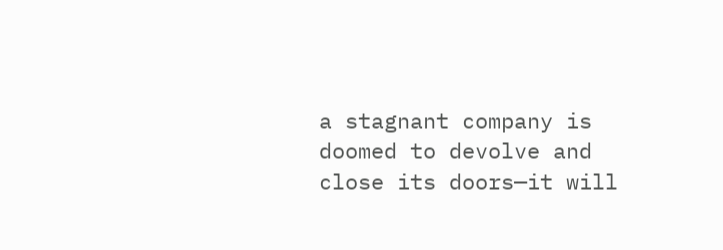a stagnant company is doomed to devolve and close its doors—it will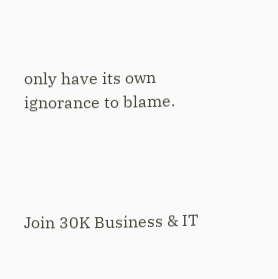only have its own ignorance to blame.




Join 30K Business & IT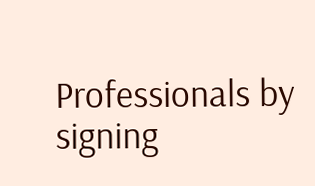Professionals by signing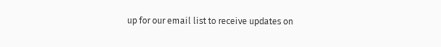up for our email list to receive updates on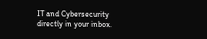IT and Cybersecurity directly in your inbox.